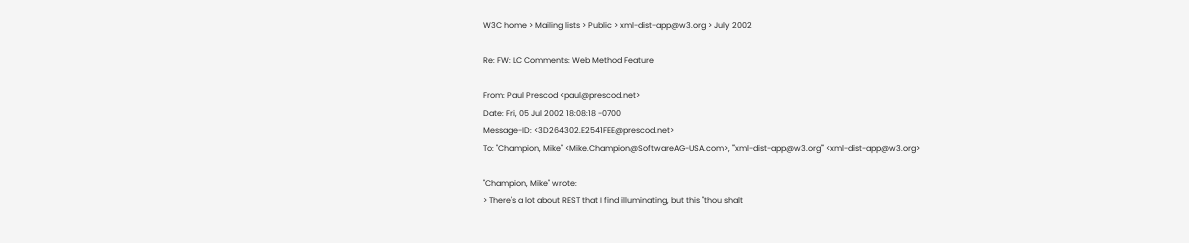W3C home > Mailing lists > Public > xml-dist-app@w3.org > July 2002

Re: FW: LC Comments: Web Method Feature

From: Paul Prescod <paul@prescod.net>
Date: Fri, 05 Jul 2002 18:08:18 -0700
Message-ID: <3D264302.E2541FEE@prescod.net>
To: "Champion, Mike" <Mike.Champion@SoftwareAG-USA.com>, "'xml-dist-app@w3.org'" <xml-dist-app@w3.org>

"Champion, Mike" wrote:
> There's a lot about REST that I find illuminating, but this "thou shalt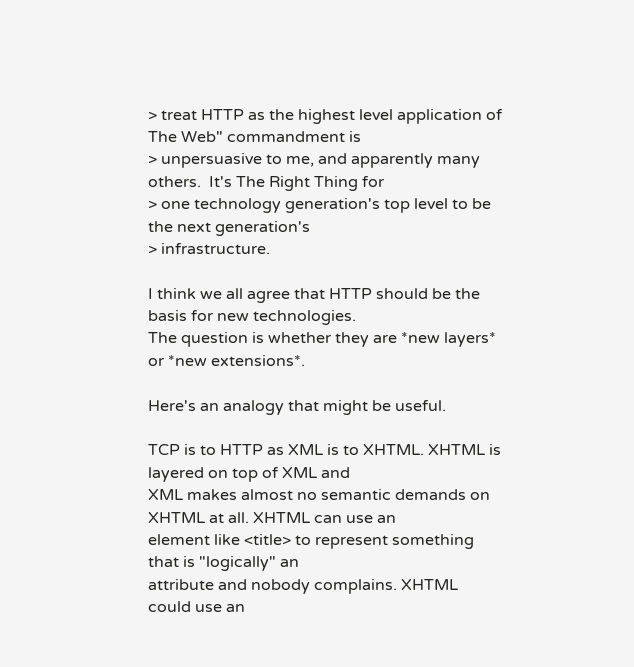> treat HTTP as the highest level application of The Web" commandment is
> unpersuasive to me, and apparently many others.  It's The Right Thing for
> one technology generation's top level to be the next generation's
> infrastructure.

I think we all agree that HTTP should be the basis for new technologies.
The question is whether they are *new layers* or *new extensions*.

Here's an analogy that might be useful.

TCP is to HTTP as XML is to XHTML. XHTML is layered on top of XML and
XML makes almost no semantic demands on XHTML at all. XHTML can use an
element like <title> to represent something that is "logically" an
attribute and nobody complains. XHTML could use an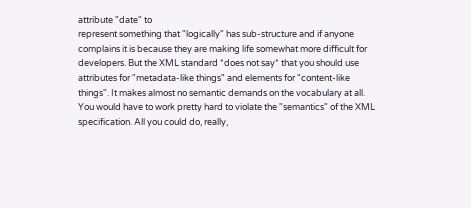attribute "date" to
represent something that "logically" has sub-structure and if anyone
complains it is because they are making life somewhat more difficult for
developers. But the XML standard *does not say* that you should use
attributes for "metadata-like things" and elements for "content-like
things". It makes almost no semantic demands on the vocabulary at all.
You would have to work pretty hard to violate the "semantics" of the XML
specification. All you could do, really,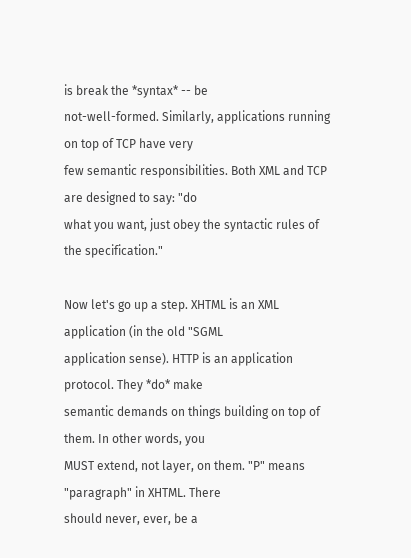is break the *syntax* -- be
not-well-formed. Similarly, applications running on top of TCP have very
few semantic responsibilities. Both XML and TCP are designed to say: "do
what you want, just obey the syntactic rules of the specification."

Now let's go up a step. XHTML is an XML application (in the old "SGML
application sense). HTTP is an application protocol. They *do* make
semantic demands on things building on top of them. In other words, you
MUST extend, not layer, on them. "P" means "paragraph" in XHTML. There
should never, ever, be a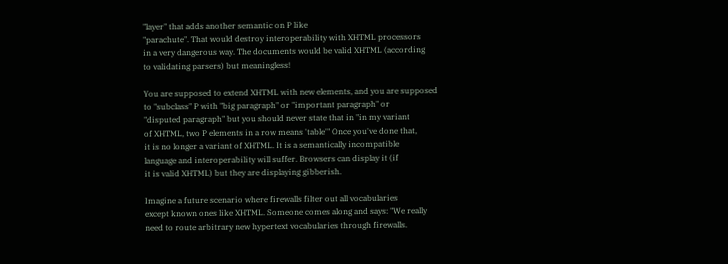"layer" that adds another semantic on P like
"parachute". That would destroy interoperability with XHTML processors
in a very dangerous way. The documents would be valid XHTML (according
to validating parsers) but meaningless!

You are supposed to extend XHTML with new elements, and you are supposed
to "subclass" P with "big paragraph" or "important paragraph" or
"disputed paragraph" but you should never state that in "in my variant
of XHTML, two P elements in a row means 'table'" Once you've done that,
it is no longer a variant of XHTML. It is a semantically incompatible
language and interoperability will suffer. Browsers can display it (if
it is valid XHTML) but they are displaying gibberish.

Imagine a future scenario where firewalls filter out all vocabularies
except known ones like XHTML. Someone comes along and says: "We really
need to route arbitrary new hypertext vocabularies through firewalls.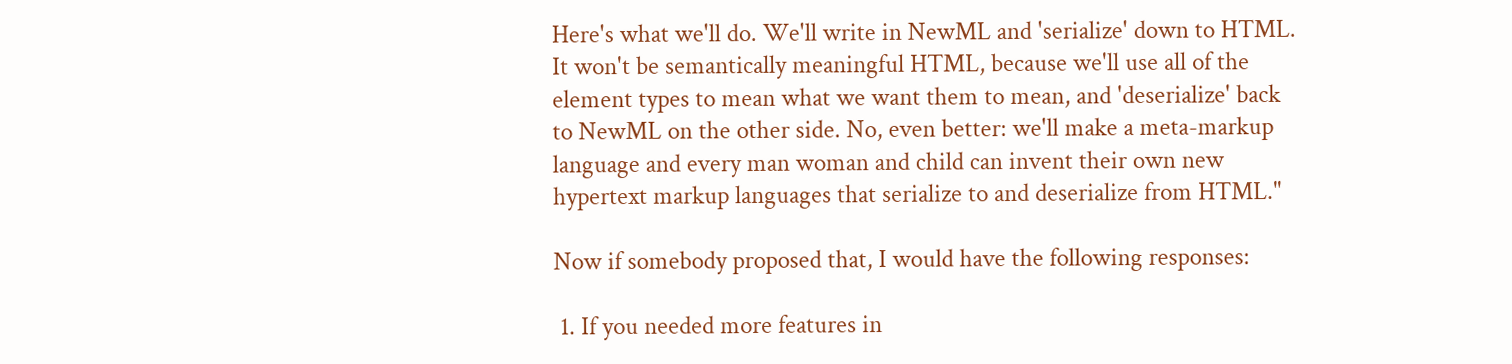Here's what we'll do. We'll write in NewML and 'serialize' down to HTML.
It won't be semantically meaningful HTML, because we'll use all of the
element types to mean what we want them to mean, and 'deserialize' back
to NewML on the other side. No, even better: we'll make a meta-markup
language and every man woman and child can invent their own new
hypertext markup languages that serialize to and deserialize from HTML."

Now if somebody proposed that, I would have the following responses:

 1. If you needed more features in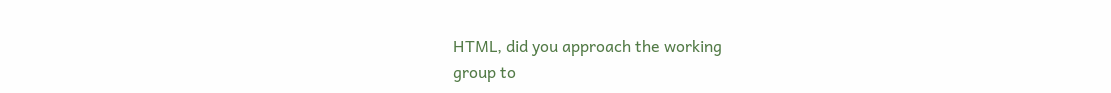HTML, did you approach the working
group to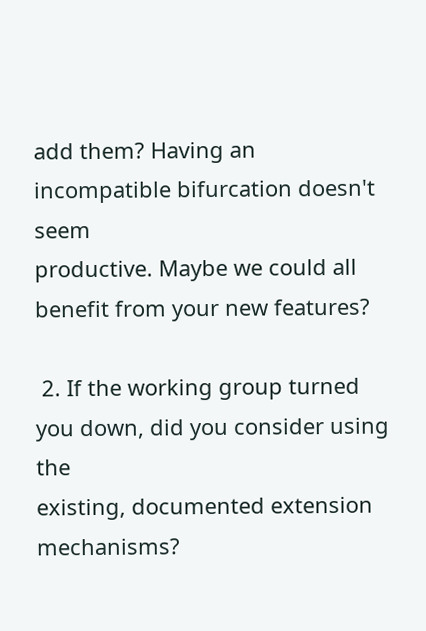add them? Having an incompatible bifurcation doesn't seem
productive. Maybe we could all benefit from your new features?

 2. If the working group turned you down, did you consider using the
existing, documented extension mechanisms?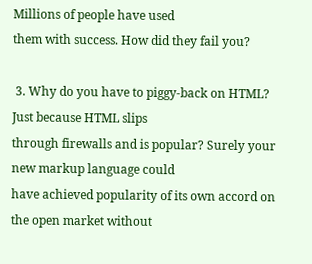Millions of people have used
them with success. How did they fail you?

 3. Why do you have to piggy-back on HTML? Just because HTML slips
through firewalls and is popular? Surely your new markup language could
have achieved popularity of its own accord on the open market without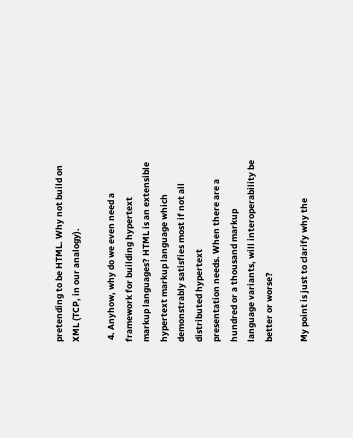pretending to be HTML. Why not build on XML (TCP, in our analogy).

 4. Anyhow, why do we even need a framework for building hypertext
markup languages? HTML is an extensible hypertext markup language which
demonstrably satisfies most if not all distributed hypertext
presentation needs. When there are a hundred or a thousand markup
language variants, will interoperability be better or worse?

My point is just to clarify why the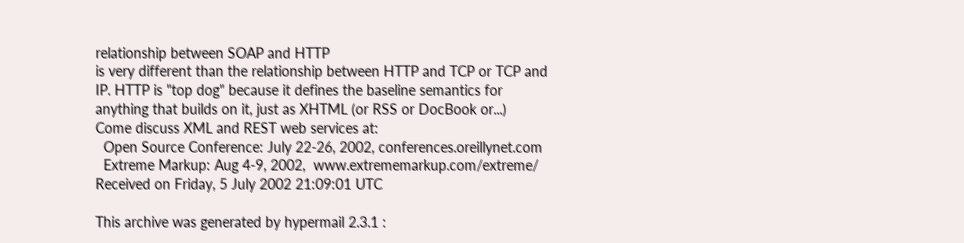relationship between SOAP and HTTP
is very different than the relationship between HTTP and TCP or TCP and
IP. HTTP is "top dog" because it defines the baseline semantics for
anything that builds on it, just as XHTML (or RSS or DocBook or...)
Come discuss XML and REST web services at:
  Open Source Conference: July 22-26, 2002, conferences.oreillynet.com
  Extreme Markup: Aug 4-9, 2002,  www.extrememarkup.com/extreme/
Received on Friday, 5 July 2002 21:09:01 UTC

This archive was generated by hypermail 2.3.1 :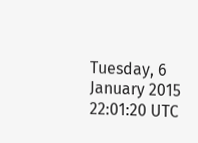Tuesday, 6 January 2015 22:01:20 UTC